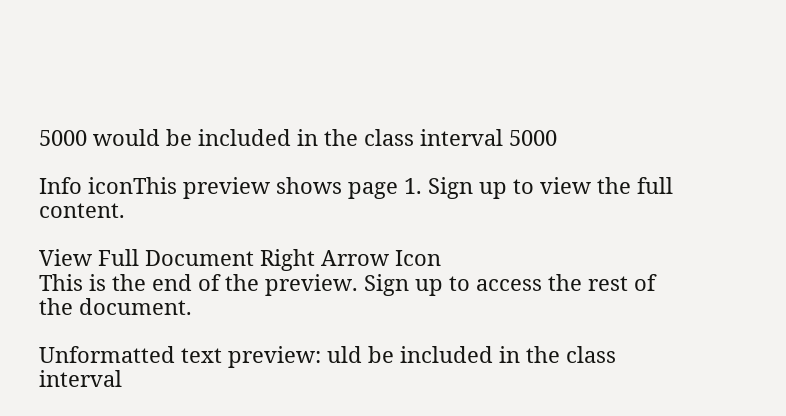5000 would be included in the class interval 5000

Info iconThis preview shows page 1. Sign up to view the full content.

View Full Document Right Arrow Icon
This is the end of the preview. Sign up to access the rest of the document.

Unformatted text preview: uld be included in the class interval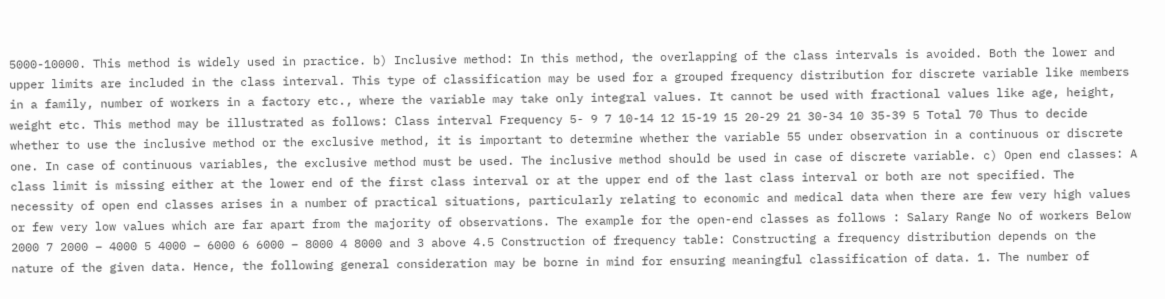5000-10000. This method is widely used in practice. b) Inclusive method: In this method, the overlapping of the class intervals is avoided. Both the lower and upper limits are included in the class interval. This type of classification may be used for a grouped frequency distribution for discrete variable like members in a family, number of workers in a factory etc., where the variable may take only integral values. It cannot be used with fractional values like age, height, weight etc. This method may be illustrated as follows: Class interval Frequency 5- 9 7 10-14 12 15-19 15 20-29 21 30-34 10 35-39 5 Total 70 Thus to decide whether to use the inclusive method or the exclusive method, it is important to determine whether the variable 55 under observation in a continuous or discrete one. In case of continuous variables, the exclusive method must be used. The inclusive method should be used in case of discrete variable. c) Open end classes: A class limit is missing either at the lower end of the first class interval or at the upper end of the last class interval or both are not specified. The necessity of open end classes arises in a number of practical situations, particularly relating to economic and medical data when there are few very high values or few very low values which are far apart from the majority of observations. The example for the open-end classes as follows : Salary Range No of workers Below 2000 7 2000 – 4000 5 4000 – 6000 6 6000 – 8000 4 8000 and 3 above 4.5 Construction of frequency table: Constructing a frequency distribution depends on the nature of the given data. Hence, the following general consideration may be borne in mind for ensuring meaningful classification of data. 1. The number of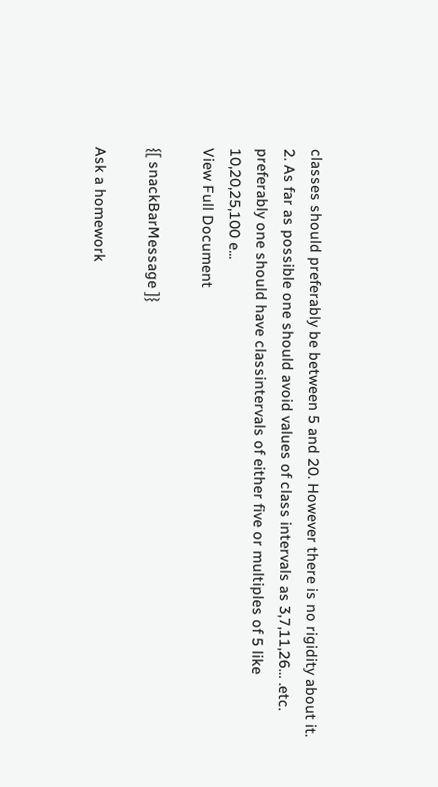classes should preferably be between 5 and 20. However there is no rigidity about it. 2. As far as possible one should avoid values of class intervals as 3,7,11,26… .etc. preferably one should have classintervals of either five or multiples of 5 like 10,20,25,100 e...
View Full Document

{[ snackBarMessage ]}

Ask a homework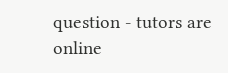question - tutors are online